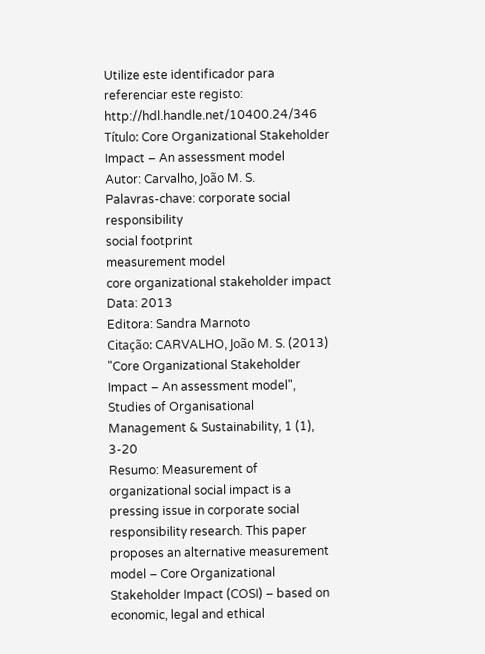Utilize este identificador para referenciar este registo: http://hdl.handle.net/10400.24/346
Título: Core Organizational Stakeholder Impact – An assessment model
Autor: Carvalho, João M. S.
Palavras-chave: corporate social responsibility
social footprint
measurement model
core organizational stakeholder impact
Data: 2013
Editora: Sandra Marnoto
Citação: CARVALHO, João M. S. (2013) "Core Organizational Stakeholder Impact – An assessment model", Studies of Organisational Management & Sustainability, 1 (1), 3-20
Resumo: Measurement of organizational social impact is a pressing issue in corporate social responsibility research. This paper proposes an alternative measurement model – Core Organizational Stakeholder Impact (COSI) – based on economic, legal and ethical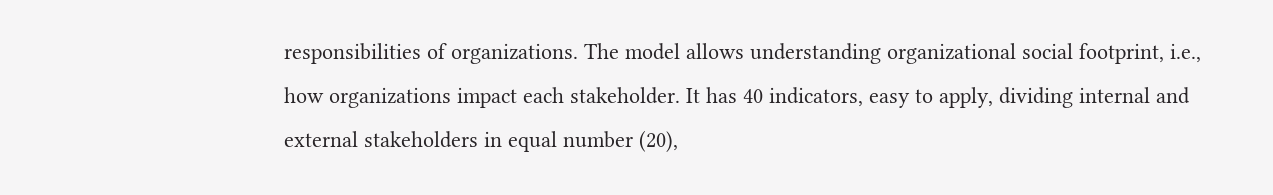responsibilities of organizations. The model allows understanding organizational social footprint, i.e., how organizations impact each stakeholder. It has 40 indicators, easy to apply, dividing internal and external stakeholders in equal number (20),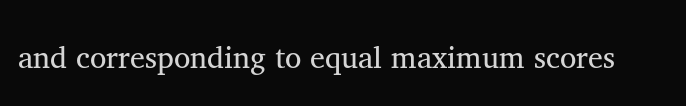and corresponding to equal maximum scores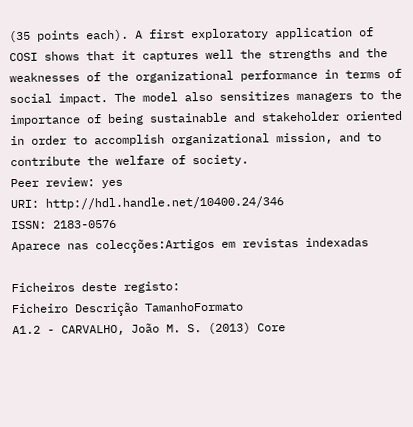(35 points each). A first exploratory application of COSI shows that it captures well the strengths and the weaknesses of the organizational performance in terms of social impact. The model also sensitizes managers to the importance of being sustainable and stakeholder oriented in order to accomplish organizational mission, and to contribute the welfare of society.
Peer review: yes
URI: http://hdl.handle.net/10400.24/346
ISSN: 2183-0576
Aparece nas colecções:Artigos em revistas indexadas

Ficheiros deste registo:
Ficheiro Descrição TamanhoFormato
A1.2 - CARVALHO, João M. S. (2013) Core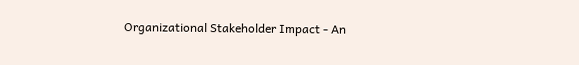Organizational Stakeholder Impact - An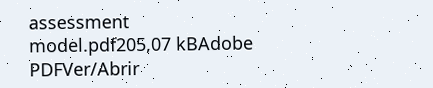assessment model.pdf205,07 kBAdobe PDFVer/Abrir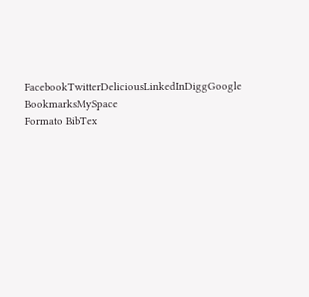FacebookTwitterDeliciousLinkedInDiggGoogle BookmarksMySpace
Formato BibTex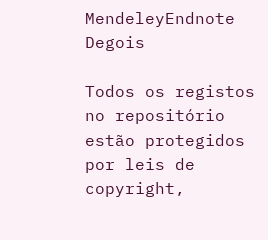MendeleyEndnote Degois

Todos os registos no repositório estão protegidos por leis de copyright,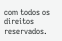com todos os direitos reservados.